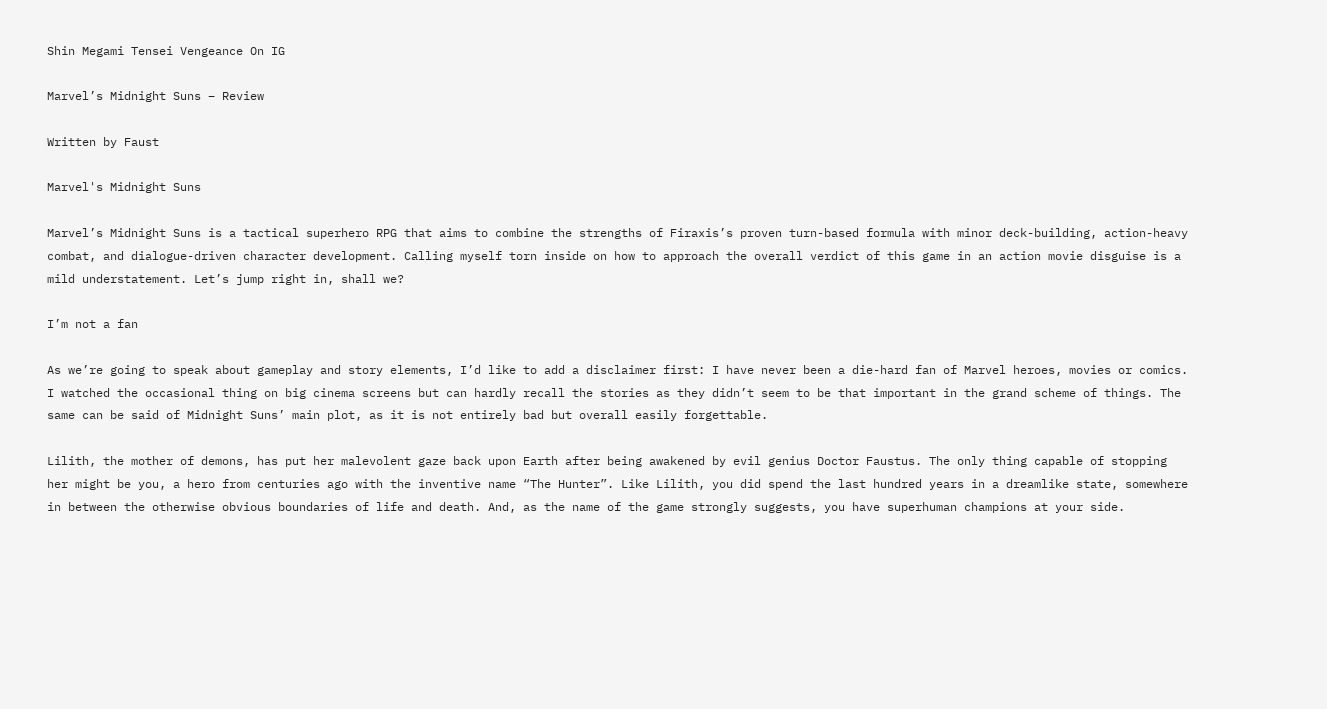Shin Megami Tensei Vengeance On IG

Marvel’s Midnight Suns – Review

Written by Faust

Marvel's Midnight Suns

Marvel’s Midnight Suns is a tactical superhero RPG that aims to combine the strengths of Firaxis’s proven turn-based formula with minor deck-building, action-heavy combat, and dialogue-driven character development. Calling myself torn inside on how to approach the overall verdict of this game in an action movie disguise is a mild understatement. Let’s jump right in, shall we?

I’m not a fan

As we’re going to speak about gameplay and story elements, I’d like to add a disclaimer first: I have never been a die-hard fan of Marvel heroes, movies or comics. I watched the occasional thing on big cinema screens but can hardly recall the stories as they didn’t seem to be that important in the grand scheme of things. The same can be said of Midnight Suns’ main plot, as it is not entirely bad but overall easily forgettable.

Lilith, the mother of demons, has put her malevolent gaze back upon Earth after being awakened by evil genius Doctor Faustus. The only thing capable of stopping her might be you, a hero from centuries ago with the inventive name “The Hunter”. Like Lilith, you did spend the last hundred years in a dreamlike state, somewhere in between the otherwise obvious boundaries of life and death. And, as the name of the game strongly suggests, you have superhuman champions at your side.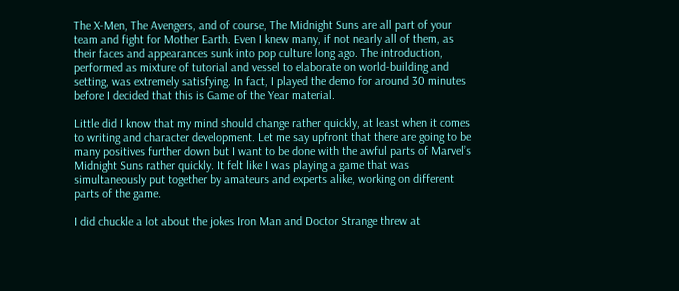The X-Men, The Avengers, and of course, The Midnight Suns are all part of your team and fight for Mother Earth. Even I knew many, if not nearly all of them, as their faces and appearances sunk into pop culture long ago. The introduction, performed as mixture of tutorial and vessel to elaborate on world-building and setting, was extremely satisfying. In fact, I played the demo for around 30 minutes before I decided that this is Game of the Year material.

Little did I know that my mind should change rather quickly, at least when it comes to writing and character development. Let me say upfront that there are going to be many positives further down but I want to be done with the awful parts of Marvel’s Midnight Suns rather quickly. It felt like I was playing a game that was simultaneously put together by amateurs and experts alike, working on different parts of the game.

I did chuckle a lot about the jokes Iron Man and Doctor Strange threw at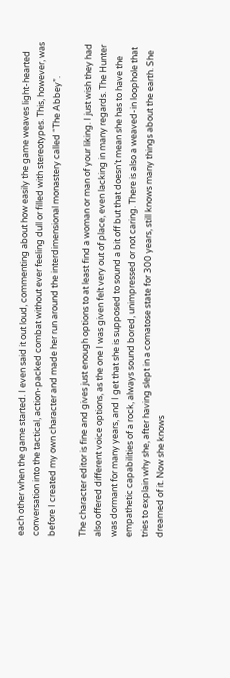each other when the game started. I even said it out loud, commenting about how easily the game weaves light-hearted conversation into the tactical, action-packed combat without ever feeling dull or filled with stereotypes. This, however, was before I created my own character and made her run around the interdimensional monastery called “The Abbey”.

The character editor is fine and gives just enough options to at least find a woman or man of your liking. I just wish they had also offered different voice options, as the one I was given felt very out of place, even lacking in many regards. The Hunter was dormant for many years, and I get that she is supposed to sound a bit off but that doesn’t mean she has to have the empathetic capabilities of a rock, always sound bored, unimpressed or not caring. There is also a weaved-in loophole that tries to explain why she, after having slept in a comatose state for 300 years, still knows many things about the earth. She dreamed of it. Now she knows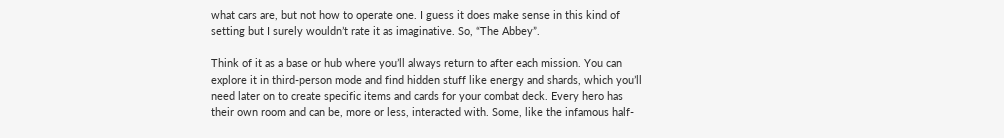what cars are, but not how to operate one. I guess it does make sense in this kind of setting but I surely wouldn’t rate it as imaginative. So, “The Abbey”.

Think of it as a base or hub where you’ll always return to after each mission. You can explore it in third-person mode and find hidden stuff like energy and shards, which you’ll need later on to create specific items and cards for your combat deck. Every hero has their own room and can be, more or less, interacted with. Some, like the infamous half-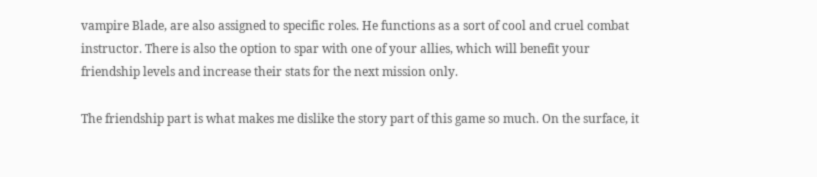vampire Blade, are also assigned to specific roles. He functions as a sort of cool and cruel combat instructor. There is also the option to spar with one of your allies, which will benefit your friendship levels and increase their stats for the next mission only.

The friendship part is what makes me dislike the story part of this game so much. On the surface, it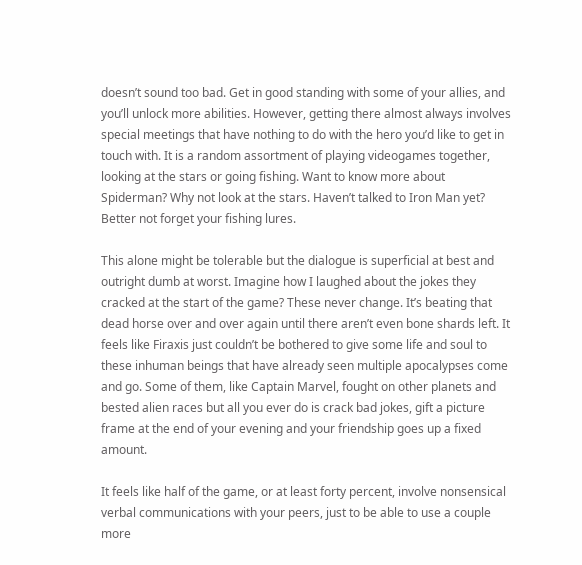doesn’t sound too bad. Get in good standing with some of your allies, and you’ll unlock more abilities. However, getting there almost always involves special meetings that have nothing to do with the hero you’d like to get in touch with. It is a random assortment of playing videogames together, looking at the stars or going fishing. Want to know more about Spiderman? Why not look at the stars. Haven’t talked to Iron Man yet? Better not forget your fishing lures.

This alone might be tolerable but the dialogue is superficial at best and outright dumb at worst. Imagine how I laughed about the jokes they cracked at the start of the game? These never change. It’s beating that dead horse over and over again until there aren’t even bone shards left. It feels like Firaxis just couldn’t be bothered to give some life and soul to these inhuman beings that have already seen multiple apocalypses come and go. Some of them, like Captain Marvel, fought on other planets and bested alien races but all you ever do is crack bad jokes, gift a picture frame at the end of your evening and your friendship goes up a fixed amount.

It feels like half of the game, or at least forty percent, involve nonsensical verbal communications with your peers, just to be able to use a couple more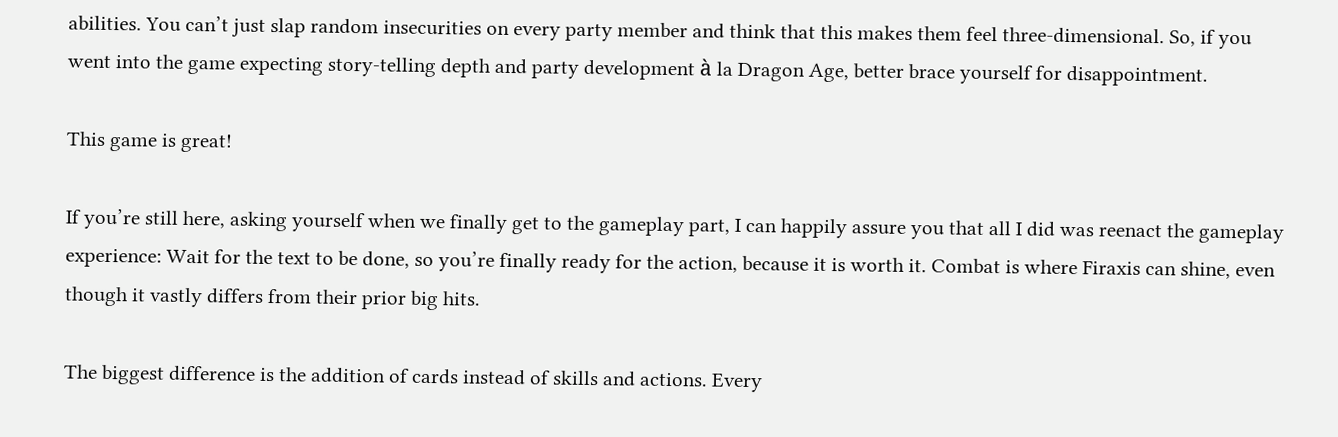abilities. You can’t just slap random insecurities on every party member and think that this makes them feel three-dimensional. So, if you went into the game expecting story-telling depth and party development à la Dragon Age, better brace yourself for disappointment.

This game is great!

If you’re still here, asking yourself when we finally get to the gameplay part, I can happily assure you that all I did was reenact the gameplay experience: Wait for the text to be done, so you’re finally ready for the action, because it is worth it. Combat is where Firaxis can shine, even though it vastly differs from their prior big hits.

The biggest difference is the addition of cards instead of skills and actions. Every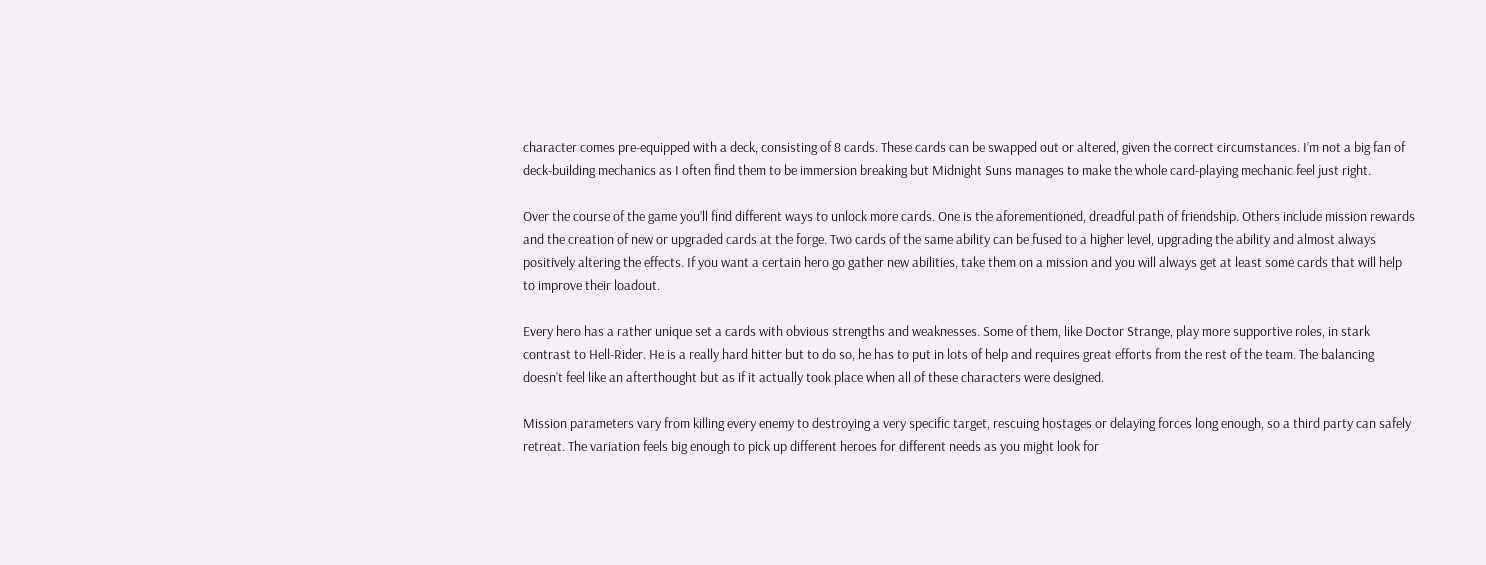character comes pre-equipped with a deck, consisting of 8 cards. These cards can be swapped out or altered, given the correct circumstances. I’m not a big fan of deck-building mechanics as I often find them to be immersion breaking but Midnight Suns manages to make the whole card-playing mechanic feel just right.

Over the course of the game you’ll find different ways to unlock more cards. One is the aforementioned, dreadful path of friendship. Others include mission rewards and the creation of new or upgraded cards at the forge. Two cards of the same ability can be fused to a higher level, upgrading the ability and almost always positively altering the effects. If you want a certain hero go gather new abilities, take them on a mission and you will always get at least some cards that will help to improve their loadout.

Every hero has a rather unique set a cards with obvious strengths and weaknesses. Some of them, like Doctor Strange, play more supportive roles, in stark contrast to Hell-Rider. He is a really hard hitter but to do so, he has to put in lots of help and requires great efforts from the rest of the team. The balancing doesn’t feel like an afterthought but as if it actually took place when all of these characters were designed.

Mission parameters vary from killing every enemy to destroying a very specific target, rescuing hostages or delaying forces long enough, so a third party can safely retreat. The variation feels big enough to pick up different heroes for different needs as you might look for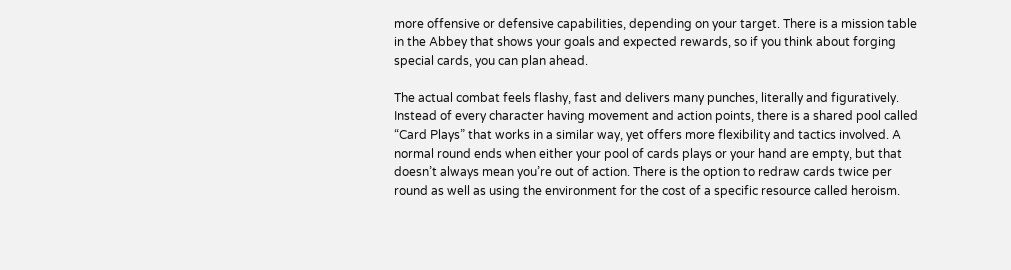more offensive or defensive capabilities, depending on your target. There is a mission table in the Abbey that shows your goals and expected rewards, so if you think about forging special cards, you can plan ahead.

The actual combat feels flashy, fast and delivers many punches, literally and figuratively. Instead of every character having movement and action points, there is a shared pool called “Card Plays” that works in a similar way, yet offers more flexibility and tactics involved. A normal round ends when either your pool of cards plays or your hand are empty, but that doesn’t always mean you’re out of action. There is the option to redraw cards twice per round as well as using the environment for the cost of a specific resource called heroism.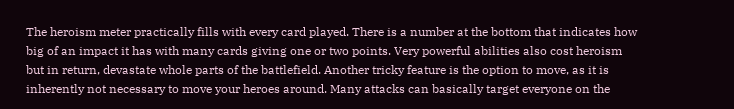The heroism meter practically fills with every card played. There is a number at the bottom that indicates how big of an impact it has with many cards giving one or two points. Very powerful abilities also cost heroism but in return, devastate whole parts of the battlefield. Another tricky feature is the option to move, as it is inherently not necessary to move your heroes around. Many attacks can basically target everyone on the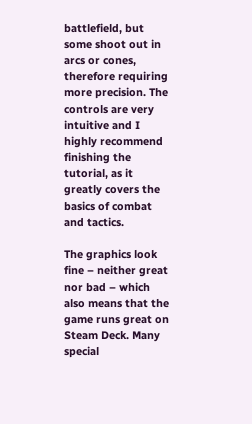battlefield, but some shoot out in arcs or cones, therefore requiring more precision. The controls are very intuitive and I highly recommend finishing the tutorial, as it greatly covers the basics of combat and tactics.

The graphics look fine – neither great nor bad – which also means that the game runs great on Steam Deck. Many special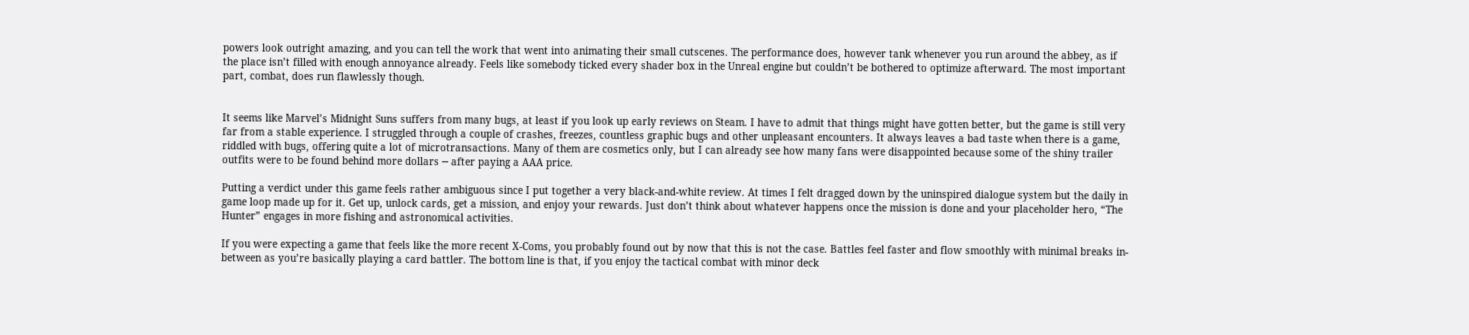powers look outright amazing, and you can tell the work that went into animating their small cutscenes. The performance does, however tank whenever you run around the abbey, as if the place isn’t filled with enough annoyance already. Feels like somebody ticked every shader box in the Unreal engine but couldn’t be bothered to optimize afterward. The most important part, combat, does run flawlessly though.


It seems like Marvel’s Midnight Suns suffers from many bugs, at least if you look up early reviews on Steam. I have to admit that things might have gotten better, but the game is still very far from a stable experience. I struggled through a couple of crashes, freezes, countless graphic bugs and other unpleasant encounters. It always leaves a bad taste when there is a game, riddled with bugs, offering quite a lot of microtransactions. Many of them are cosmetics only, but I can already see how many fans were disappointed because some of the shiny trailer outfits were to be found behind more dollars ─ after paying a AAA price.

Putting a verdict under this game feels rather ambiguous since I put together a very black-and-white review. At times I felt dragged down by the uninspired dialogue system but the daily in game loop made up for it. Get up, unlock cards, get a mission, and enjoy your rewards. Just don’t think about whatever happens once the mission is done and your placeholder hero, “The Hunter” engages in more fishing and astronomical activities.

If you were expecting a game that feels like the more recent X-Coms, you probably found out by now that this is not the case. Battles feel faster and flow smoothly with minimal breaks in-between as you’re basically playing a card battler. The bottom line is that, if you enjoy the tactical combat with minor deck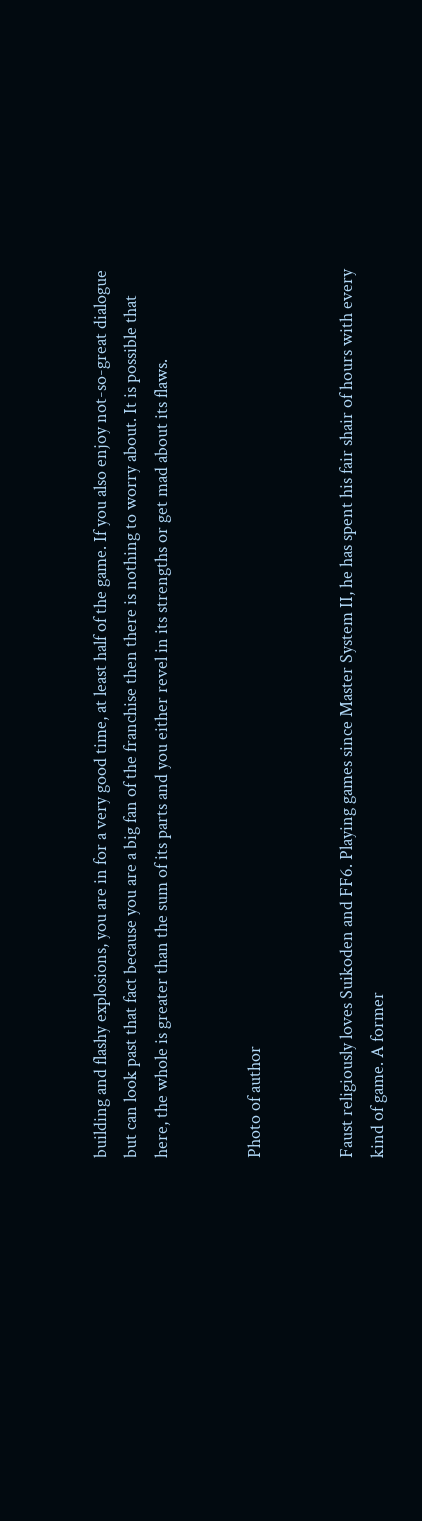building and flashy explosions, you are in for a very good time, at least half of the game. If you also enjoy not-so-great dialogue but can look past that fact because you are a big fan of the franchise then there is nothing to worry about. It is possible that here, the whole is greater than the sum of its parts and you either revel in its strengths or get mad about its flaws.


Photo of author


Faust religiously loves Suikoden and FF6. Playing games since Master System II, he has spent his fair shair of hours with every kind of game. A former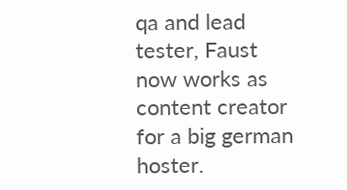qa and lead tester, Faust now works as content creator for a big german hoster.